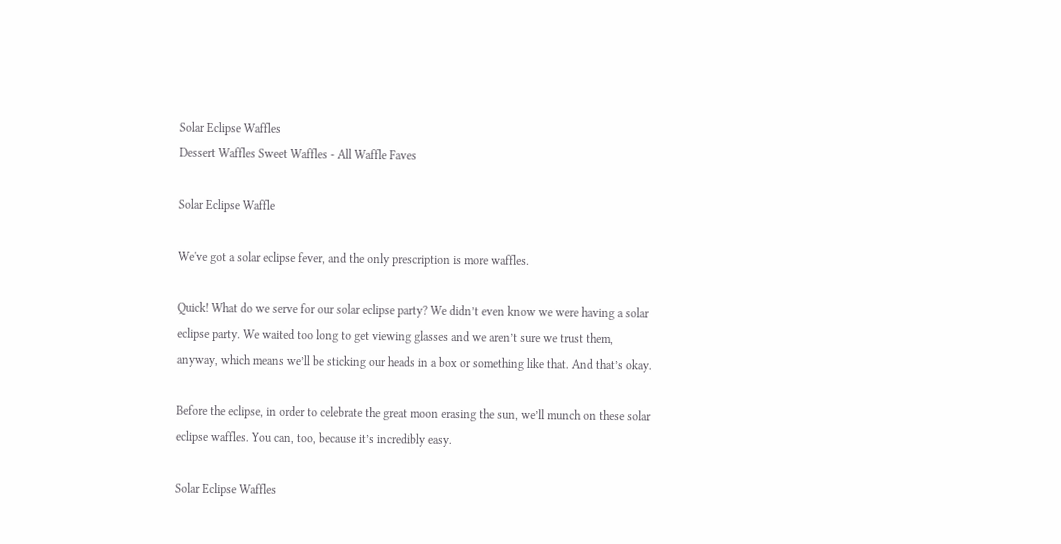Solar Eclipse Waffles
Dessert Waffles Sweet Waffles - All Waffle Faves

Solar Eclipse Waffle

We've got a solar eclipse fever, and the only prescription is more waffles.

Quick! What do we serve for our solar eclipse party? We didn’t even know we were having a solar eclipse party. We waited too long to get viewing glasses and we aren’t sure we trust them, anyway, which means we’ll be sticking our heads in a box or something like that. And that’s okay.

Before the eclipse, in order to celebrate the great moon erasing the sun, we’ll munch on these solar eclipse waffles. You can, too, because it’s incredibly easy.

Solar Eclipse Waffles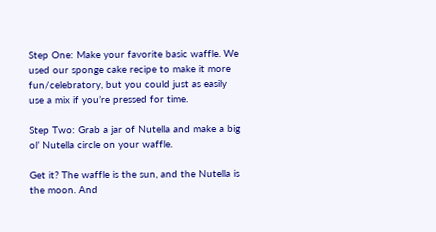Step One: Make your favorite basic waffle. We used our sponge cake recipe to make it more fun/celebratory, but you could just as easily use a mix if you’re pressed for time.

Step Two: Grab a jar of Nutella and make a big ol’ Nutella circle on your waffle.

Get it? The waffle is the sun, and the Nutella is the moon. And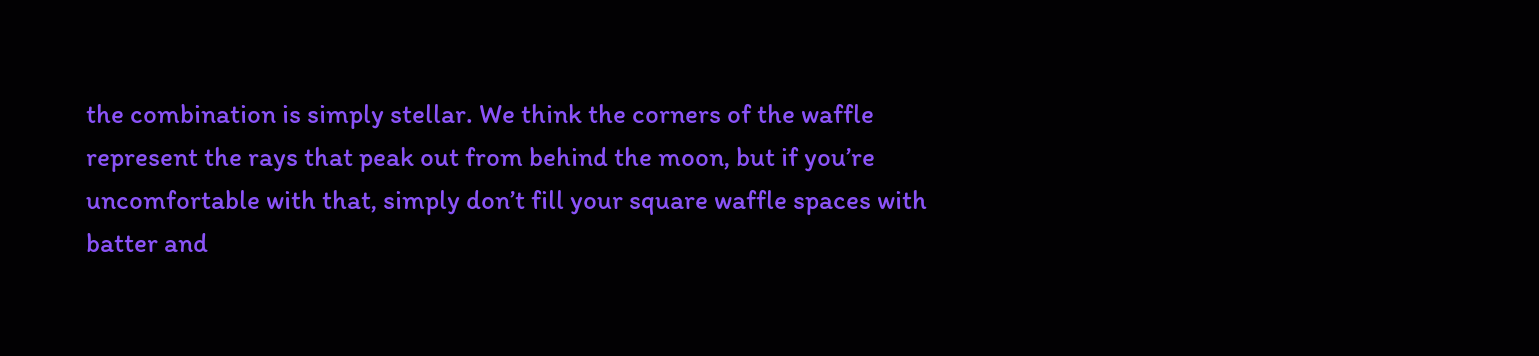the combination is simply stellar. We think the corners of the waffle represent the rays that peak out from behind the moon, but if you’re uncomfortable with that, simply don’t fill your square waffle spaces with batter and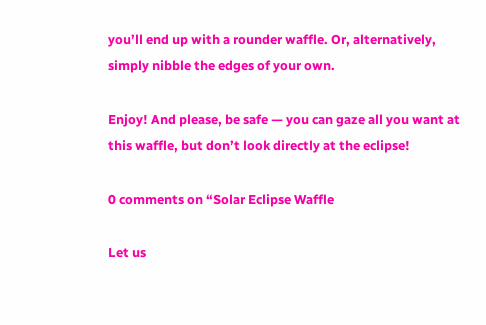you’ll end up with a rounder waffle. Or, alternatively, simply nibble the edges of your own.

Enjoy! And please, be safe — you can gaze all you want at this waffle, but don’t look directly at the eclipse!

0 comments on “Solar Eclipse Waffle

Let us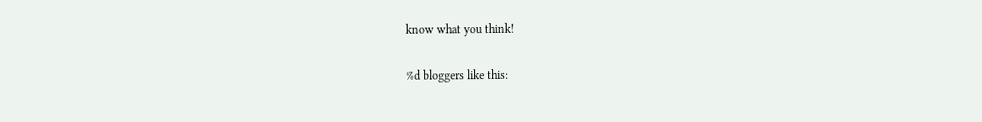know what you think!

%d bloggers like this: